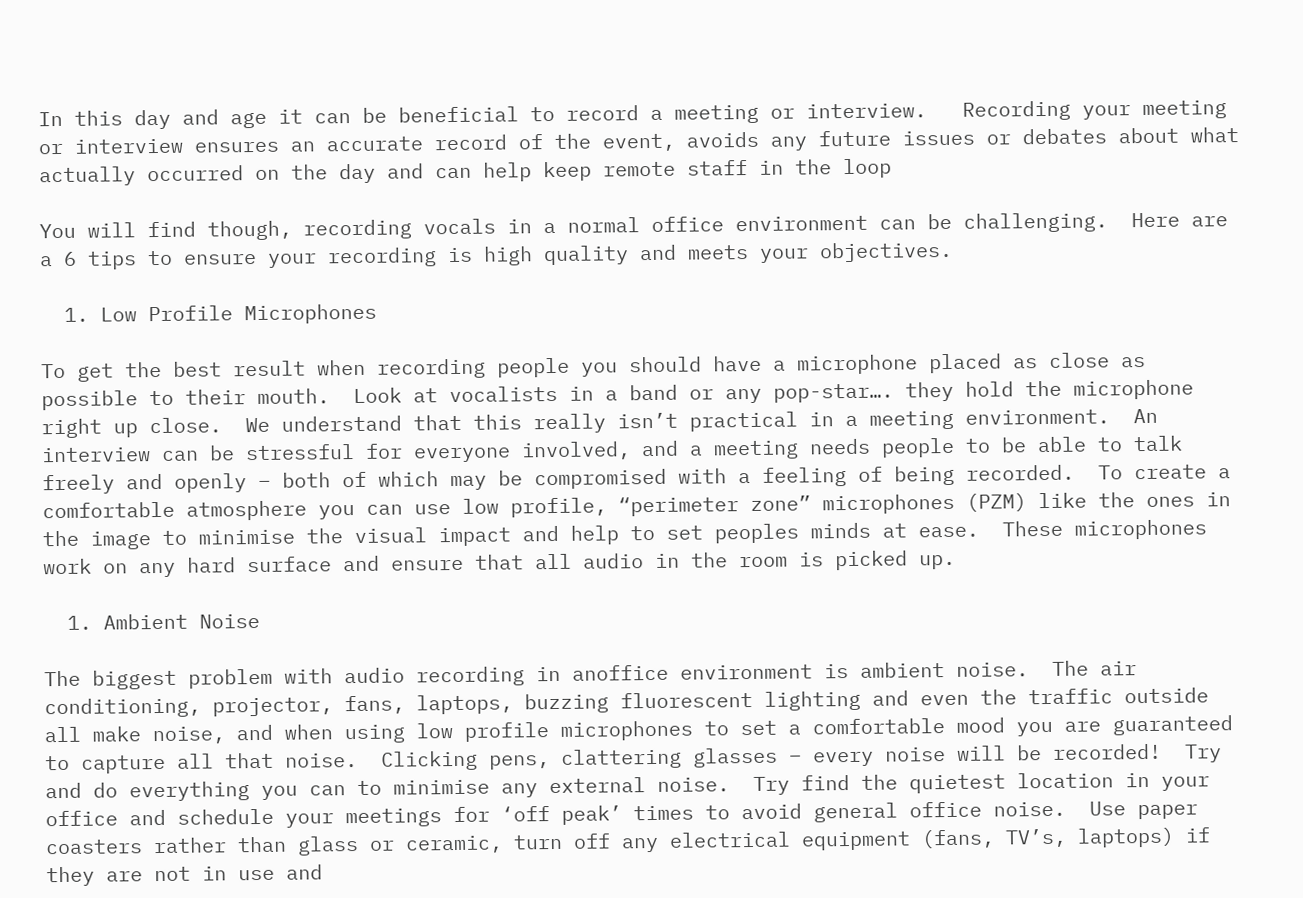In this day and age it can be beneficial to record a meeting or interview.   Recording your meeting or interview ensures an accurate record of the event, avoids any future issues or debates about what actually occurred on the day and can help keep remote staff in the loop

You will find though, recording vocals in a normal office environment can be challenging.  Here are a 6 tips to ensure your recording is high quality and meets your objectives.

  1. Low Profile Microphones

To get the best result when recording people you should have a microphone placed as close as possible to their mouth.  Look at vocalists in a band or any pop-star…. they hold the microphone right up close.  We understand that this really isn’t practical in a meeting environment.  An interview can be stressful for everyone involved, and a meeting needs people to be able to talk freely and openly – both of which may be compromised with a feeling of being recorded.  To create a comfortable atmosphere you can use low profile, “perimeter zone” microphones (PZM) like the ones in the image to minimise the visual impact and help to set peoples minds at ease.  These microphones work on any hard surface and ensure that all audio in the room is picked up.

  1. Ambient Noise

The biggest problem with audio recording in anoffice environment is ambient noise.  The air conditioning, projector, fans, laptops, buzzing fluorescent lighting and even the traffic outside all make noise, and when using low profile microphones to set a comfortable mood you are guaranteed to capture all that noise.  Clicking pens, clattering glasses – every noise will be recorded!  Try and do everything you can to minimise any external noise.  Try find the quietest location in your office and schedule your meetings for ‘off peak’ times to avoid general office noise.  Use paper coasters rather than glass or ceramic, turn off any electrical equipment (fans, TV’s, laptops) if they are not in use and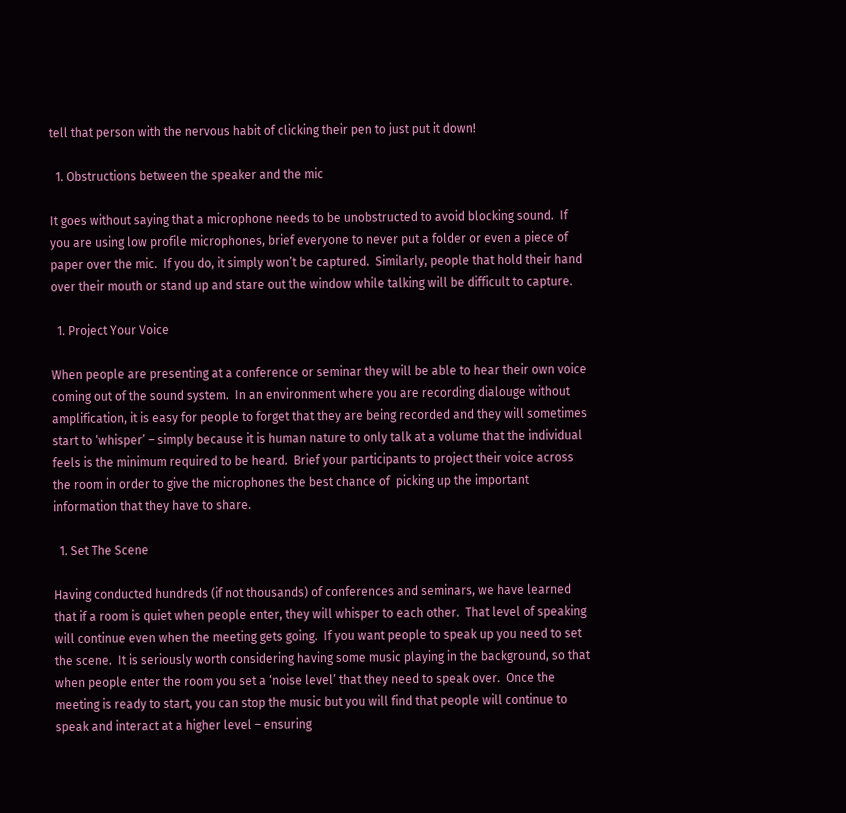tell that person with the nervous habit of clicking their pen to just put it down!

  1. Obstructions between the speaker and the mic

It goes without saying that a microphone needs to be unobstructed to avoid blocking sound.  If you are using low profile microphones, brief everyone to never put a folder or even a piece of paper over the mic.  If you do, it simply won’t be captured.  Similarly, people that hold their hand over their mouth or stand up and stare out the window while talking will be difficult to capture.

  1. Project Your Voice

When people are presenting at a conference or seminar they will be able to hear their own voice coming out of the sound system.  In an environment where you are recording dialouge without amplification, it is easy for people to forget that they are being recorded and they will sometimes start to ‘whisper’ – simply because it is human nature to only talk at a volume that the individual feels is the minimum required to be heard.  Brief your participants to project their voice across the room in order to give the microphones the best chance of  picking up the important information that they have to share.

  1. Set The Scene

Having conducted hundreds (if not thousands) of conferences and seminars, we have learned that if a room is quiet when people enter, they will whisper to each other.  That level of speaking will continue even when the meeting gets going.  If you want people to speak up you need to set the scene.  It is seriously worth considering having some music playing in the background, so that when people enter the room you set a ‘noise level’ that they need to speak over.  Once the meeting is ready to start, you can stop the music but you will find that people will continue to speak and interact at a higher level – ensuring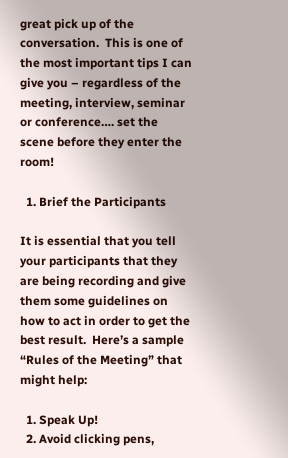great pick up of the conversation.  This is one of the most important tips I can give you – regardless of the meeting, interview, seminar or conference…. set the scene before they enter the room!

  1. Brief the Participants

It is essential that you tell your participants that they are being recording and give them some guidelines on how to act in order to get the best result.  Here’s a sample “Rules of the Meeting” that might help:

  1. Speak Up!
  2. Avoid clicking pens,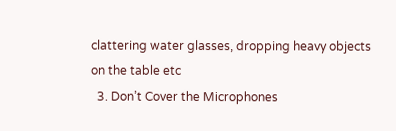clattering water glasses, dropping heavy objects on the table etc
  3. Don’t Cover the Microphones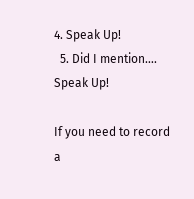4. Speak Up!
  5. Did I mention….  Speak Up!

If you need to record a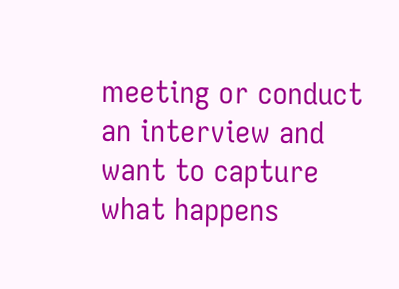meeting or conduct an interview and want to capture what happens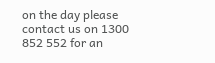on the day please contact us on 1300 852 552 for an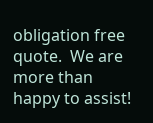obligation free quote.  We are more than happy to assist!